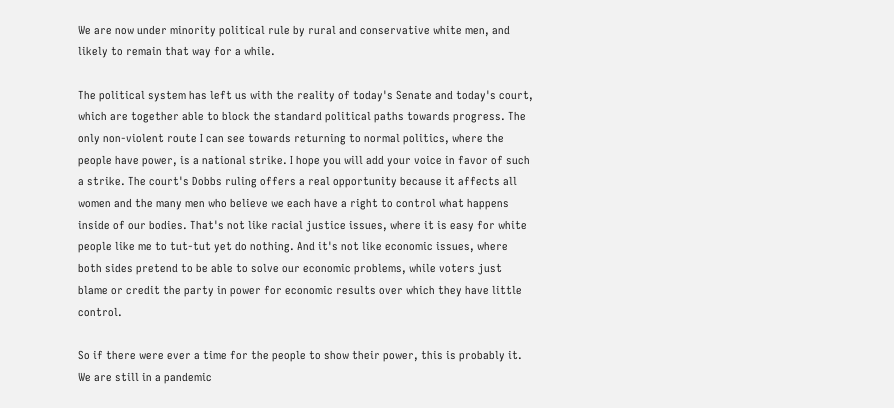We are now under minority political rule by rural and conservative white men, and likely to remain that way for a while.

The political system has left us with the reality of today's Senate and today's court, which are together able to block the standard political paths towards progress. The only non-violent route I can see towards returning to normal politics, where the people have power, is a national strike. I hope you will add your voice in favor of such a strike. The court's Dobbs ruling offers a real opportunity because it affects all women and the many men who believe we each have a right to control what happens inside of our bodies. That's not like racial justice issues, where it is easy for white people like me to tut-tut yet do nothing. And it's not like economic issues, where both sides pretend to be able to solve our economic problems, while voters just blame or credit the party in power for economic results over which they have little control.

So if there were ever a time for the people to show their power, this is probably it. We are still in a pandemic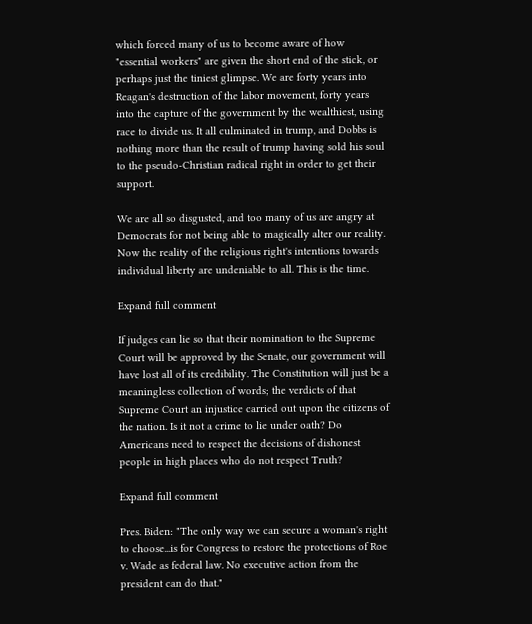which forced many of us to become aware of how "essential workers" are given the short end of the stick, or perhaps just the tiniest glimpse. We are forty years into Reagan's destruction of the labor movement, forty years into the capture of the government by the wealthiest, using race to divide us. It all culminated in trump, and Dobbs is nothing more than the result of trump having sold his soul to the pseudo-Christian radical right in order to get their support.

We are all so disgusted, and too many of us are angry at Democrats for not being able to magically alter our reality. Now the reality of the religious right's intentions towards individual liberty are undeniable to all. This is the time.

Expand full comment

If judges can lie so that their nomination to the Supreme Court will be approved by the Senate, our government will have lost all of its credibility. The Constitution will just be a meaningless collection of words; the verdicts of that Supreme Court an injustice carried out upon the citizens of the nation. Is it not a crime to lie under oath? Do Americans need to respect the decisions of dishonest people in high places who do not respect Truth?

Expand full comment

Pres. Biden: "The only way we can secure a woman's right to choose...is for Congress to restore the protections of Roe v. Wade as federal law. No executive action from the president can do that."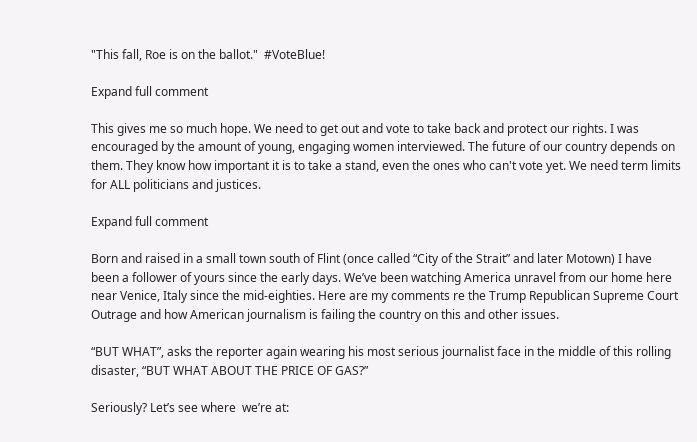"This fall, Roe is on the ballot."  #VoteBlue!

Expand full comment

This gives me so much hope. We need to get out and vote to take back and protect our rights. I was encouraged by the amount of young, engaging women interviewed. The future of our country depends on them. They know how important it is to take a stand, even the ones who can't vote yet. We need term limits for ALL politicians and justices.

Expand full comment

Born and raised in a small town south of Flint (once called “City of the Strait” and later Motown) I have been a follower of yours since the early days. We’ve been watching America unravel from our home here near Venice, Italy since the mid-eighties. Here are my comments re the Trump Republican Supreme Court Outrage and how American journalism is failing the country on this and other issues.

“BUT WHAT”, asks the reporter again wearing his most serious journalist face in the middle of this rolling disaster, “BUT WHAT ABOUT THE PRICE OF GAS?”

Seriously? Let’s see where  we’re at: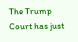The Trump Court has just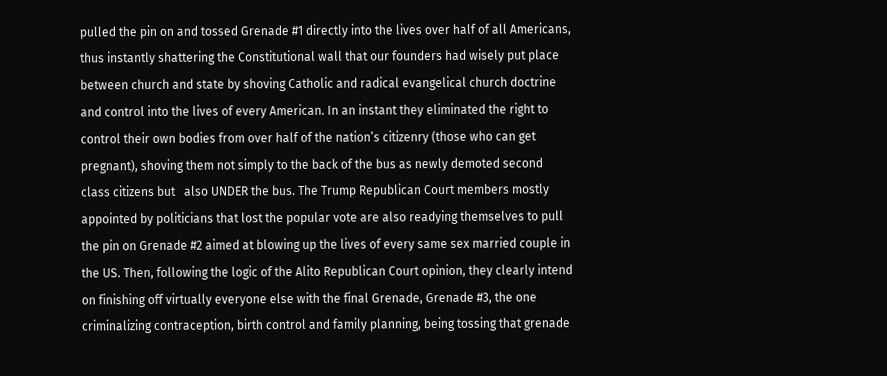pulled the pin on and tossed Grenade #1 directly into the lives over half of all Americans, thus instantly shattering the Constitutional wall that our founders had wisely put place between church and state by shoving Catholic and radical evangelical church doctrine and control into the lives of every American. In an instant they eliminated the right to control their own bodies from over half of the nation’s citizenry (those who can get pregnant), shoving them not simply to the back of the bus as newly demoted second class citizens but   also UNDER the bus. The Trump Republican Court members mostly appointed by politicians that lost the popular vote are also readying themselves to pull the pin on Grenade #2 aimed at blowing up the lives of every same sex married couple in the US. Then, following the logic of the Alito Republican Court opinion, they clearly intend on finishing off virtually everyone else with the final Grenade, Grenade #3, the one criminalizing contraception, birth control and family planning, being tossing that grenade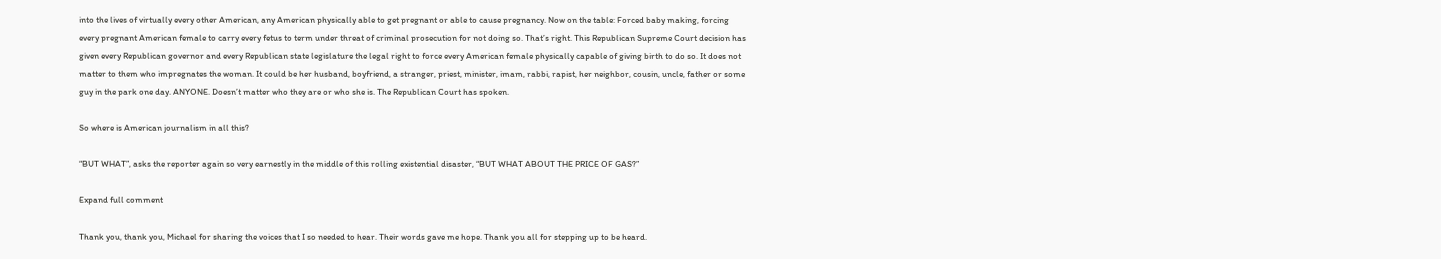into the lives of virtually every other American, any American physically able to get pregnant or able to cause pregnancy. Now on the table: Forced baby making, forcing every pregnant American female to carry every fetus to term under threat of criminal prosecution for not doing so. That’s right. This Republican Supreme Court decision has given every Republican governor and every Republican state legislature the legal right to force every American female physically capable of giving birth to do so. It does not matter to them who impregnates the woman. It could be her husband, boyfriend, a stranger, priest, minister, imam, rabbi, rapist, her neighbor, cousin, uncle, father or some guy in the park one day. ANYONE. Doesn’t matter who they are or who she is. The Republican Court has spoken.

So where is American journalism in all this?

“BUT WHAT”, asks the reporter again so very earnestly in the middle of this rolling existential disaster, “BUT WHAT ABOUT THE PRICE OF GAS?”

Expand full comment

Thank you, thank you, Michael for sharing the voices that I so needed to hear. Their words gave me hope. Thank you all for stepping up to be heard.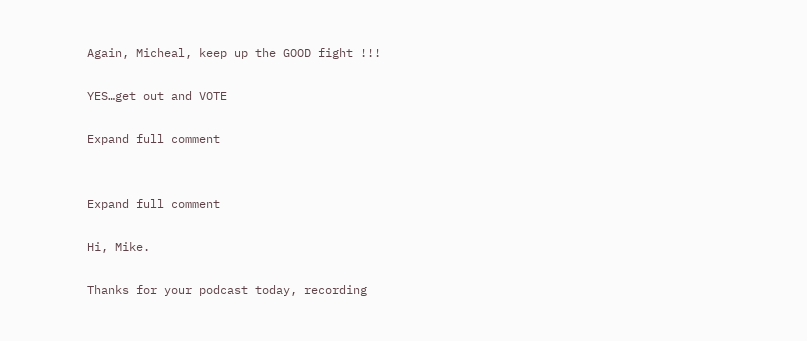Again, Micheal, keep up the GOOD fight !!!

YES…get out and VOTE

Expand full comment


Expand full comment

Hi, Mike.

Thanks for your podcast today, recording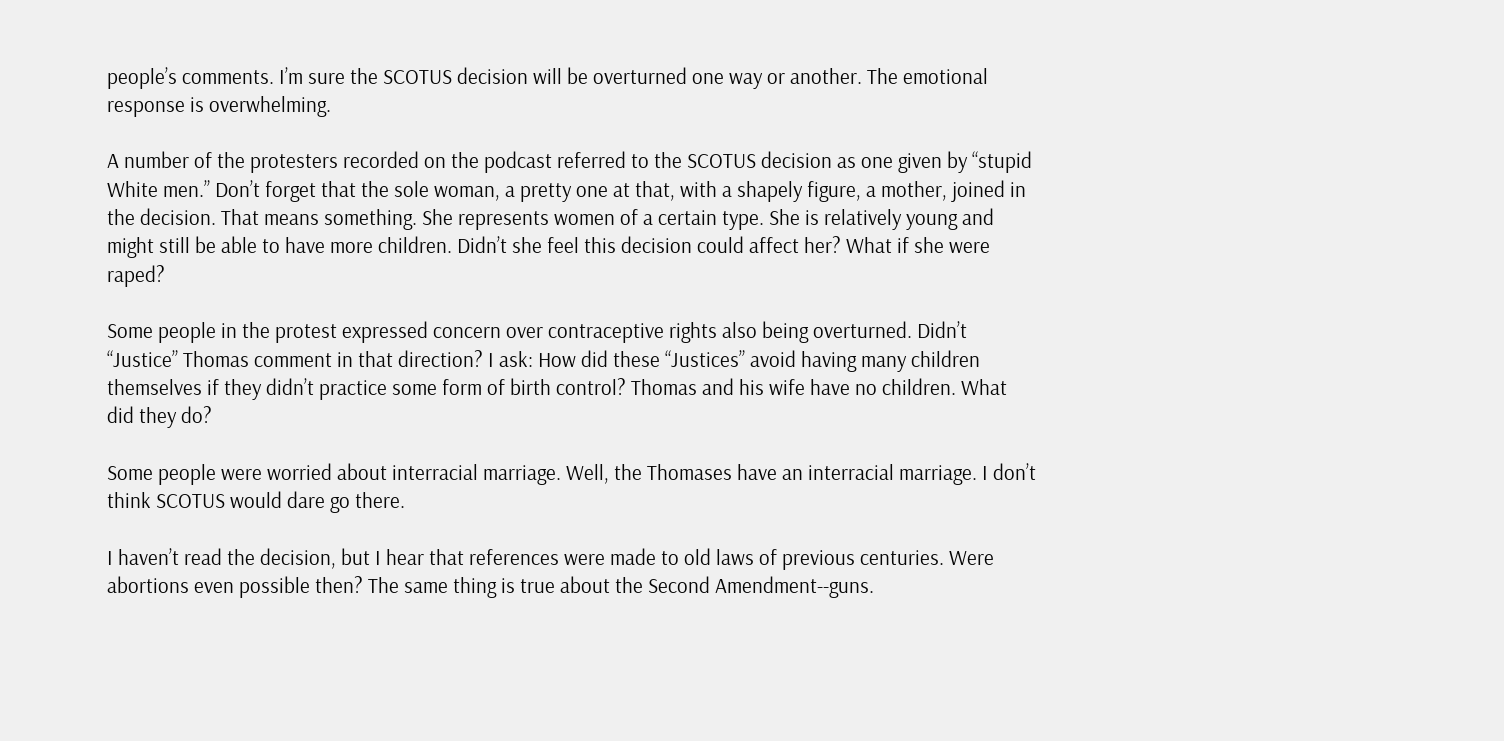people’s comments. I’m sure the SCOTUS decision will be overturned one way or another. The emotional response is overwhelming.

A number of the protesters recorded on the podcast referred to the SCOTUS decision as one given by “stupid White men.” Don’t forget that the sole woman, a pretty one at that, with a shapely figure, a mother, joined in the decision. That means something. She represents women of a certain type. She is relatively young and might still be able to have more children. Didn’t she feel this decision could affect her? What if she were raped?

Some people in the protest expressed concern over contraceptive rights also being overturned. Didn’t “Justice” Thomas comment in that direction? I ask: How did these “Justices” avoid having many children themselves if they didn’t practice some form of birth control? Thomas and his wife have no children. What did they do?

Some people were worried about interracial marriage. Well, the Thomases have an interracial marriage. I don’t think SCOTUS would dare go there.

I haven’t read the decision, but I hear that references were made to old laws of previous centuries. Were abortions even possible then? The same thing is true about the Second Amendment--guns.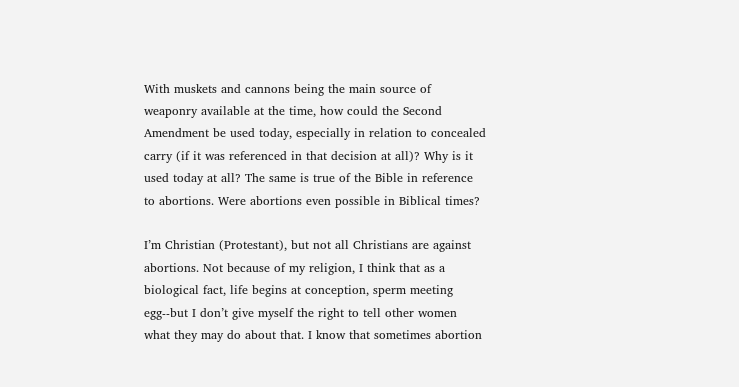With muskets and cannons being the main source of weaponry available at the time, how could the Second Amendment be used today, especially in relation to concealed carry (if it was referenced in that decision at all)? Why is it used today at all? The same is true of the Bible in reference to abortions. Were abortions even possible in Biblical times?

I’m Christian (Protestant), but not all Christians are against abortions. Not because of my religion, I think that as a biological fact, life begins at conception, sperm meeting egg--but I don’t give myself the right to tell other women what they may do about that. I know that sometimes abortion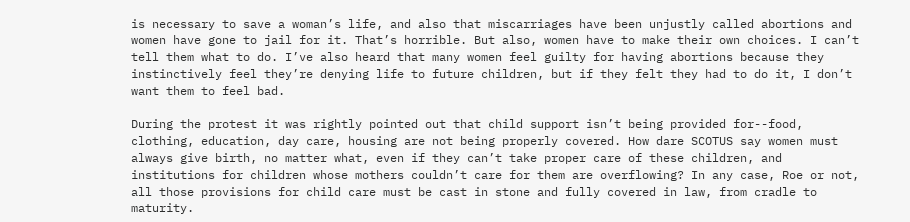is necessary to save a woman’s life, and also that miscarriages have been unjustly called abortions and women have gone to jail for it. That’s horrible. But also, women have to make their own choices. I can’t tell them what to do. I’ve also heard that many women feel guilty for having abortions because they instinctively feel they’re denying life to future children, but if they felt they had to do it, I don’t want them to feel bad.

During the protest it was rightly pointed out that child support isn’t being provided for--food, clothing, education, day care, housing are not being properly covered. How dare SCOTUS say women must always give birth, no matter what, even if they can’t take proper care of these children, and institutions for children whose mothers couldn’t care for them are overflowing? In any case, Roe or not, all those provisions for child care must be cast in stone and fully covered in law, from cradle to maturity.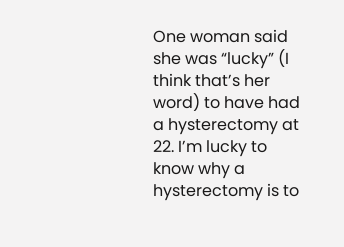One woman said she was “lucky” (I think that’s her word) to have had a hysterectomy at 22. I’m lucky to know why a hysterectomy is to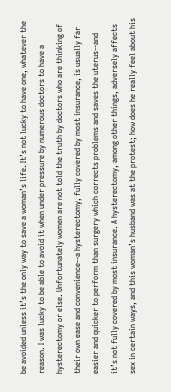be avoided unless it’s the only way to save a woman’s life. It’s not lucky to have one, whatever the reason. I was lucky to be able to avoid it when under pressure by numerous doctors to have a hysterectomy or else. Unfortunately women are not told the truth by doctors who are thinking of their own ease and convenience--a hysterectomy, fully covered by most insurance, is usually far easier and quicker to perform than surgery which corrects problems and saves the uterus--and it’s not fully covered by most insurance. A hysterectomy, among other things, adversely affects sex in certain ways, and this woman’s husband was at the protest; how does he really feel about his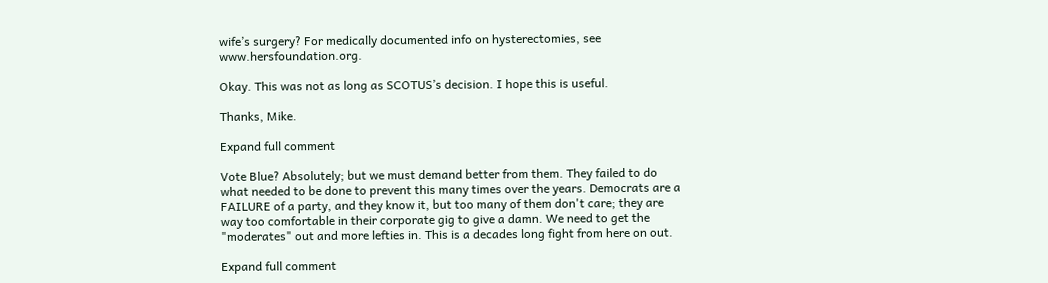wife’s surgery? For medically documented info on hysterectomies, see www.hersfoundation.org.

Okay. This was not as long as SCOTUS’s decision. I hope this is useful.

Thanks, Mike.

Expand full comment

Vote Blue? Absolutely; but we must demand better from them. They failed to do what needed to be done to prevent this many times over the years. Democrats are a FAILURE of a party, and they know it, but too many of them don't care; they are way too comfortable in their corporate gig to give a damn. We need to get the "moderates" out and more lefties in. This is a decades long fight from here on out.

Expand full comment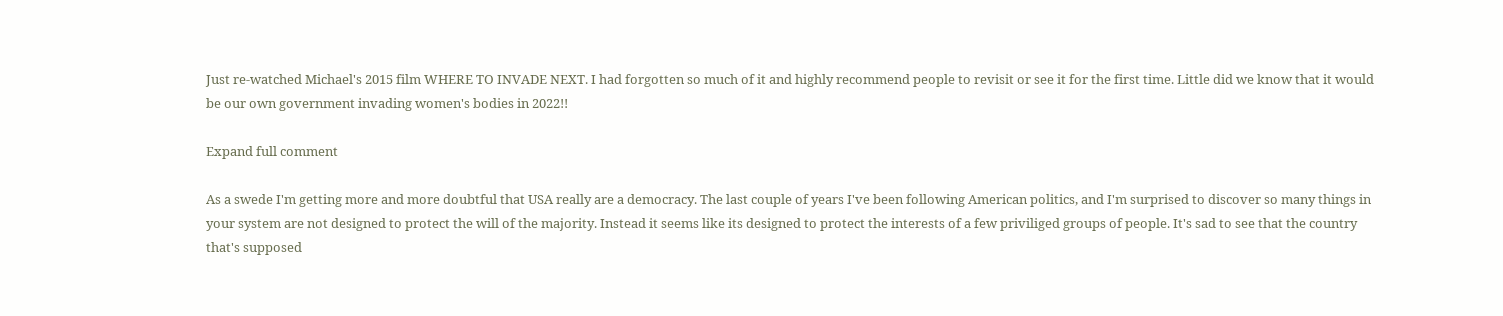Just re-watched Michael's 2015 film WHERE TO INVADE NEXT. I had forgotten so much of it and highly recommend people to revisit or see it for the first time. Little did we know that it would be our own government invading women's bodies in 2022!!

Expand full comment

As a swede I'm getting more and more doubtful that USA really are a democracy. The last couple of years I've been following American politics, and I'm surprised to discover so many things in your system are not designed to protect the will of the majority. Instead it seems like its designed to protect the interests of a few priviliged groups of people. It's sad to see that the country that's supposed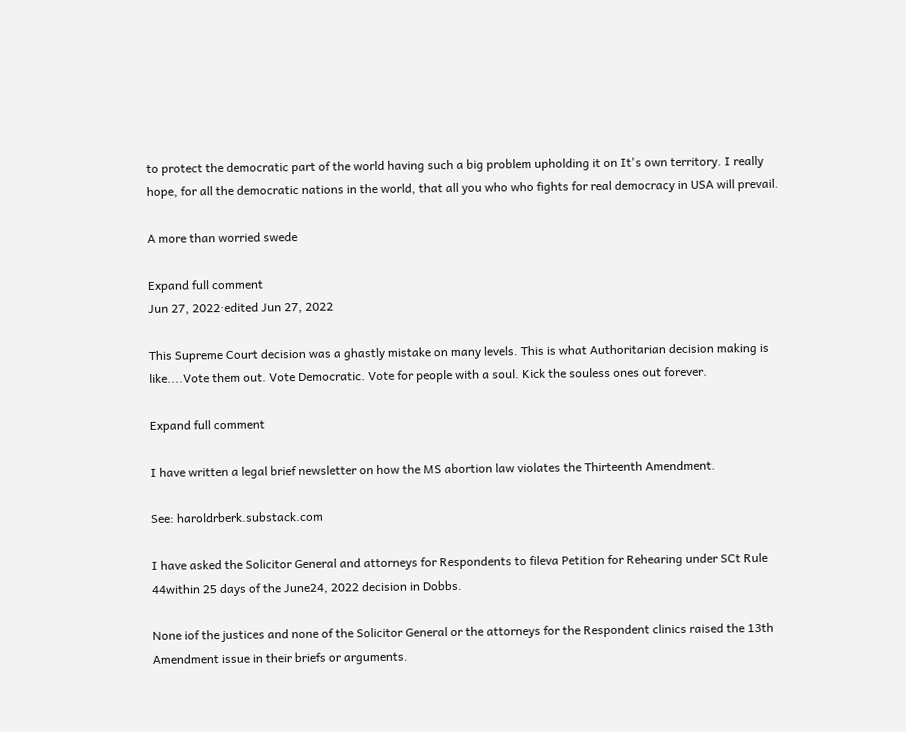to protect the democratic part of the world having such a big problem upholding it on It's own territory. I really hope, for all the democratic nations in the world, that all you who who fights for real democracy in USA will prevail.

A more than worried swede

Expand full comment
Jun 27, 2022·edited Jun 27, 2022

This Supreme Court decision was a ghastly mistake on many levels. This is what Authoritarian decision making is like....Vote them out. Vote Democratic. Vote for people with a soul. Kick the souless ones out forever.

Expand full comment

I have written a legal brief newsletter on how the MS abortion law violates the Thirteenth Amendment.

See: haroldrberk.substack.com

I have asked the Solicitor General and attorneys for Respondents to fileva Petition for Rehearing under SCt Rule 44within 25 days of the June24, 2022 decision in Dobbs.

None iof the justices and none of the Solicitor General or the attorneys for the Respondent clinics raised the 13th Amendment issue in their briefs or arguments.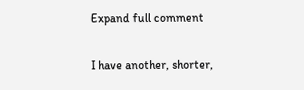Expand full comment

I have another, shorter,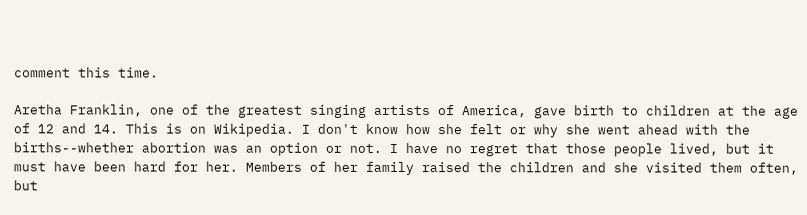comment this time.

Aretha Franklin, one of the greatest singing artists of America, gave birth to children at the age of 12 and 14. This is on Wikipedia. I don't know how she felt or why she went ahead with the births--whether abortion was an option or not. I have no regret that those people lived, but it must have been hard for her. Members of her family raised the children and she visited them often, but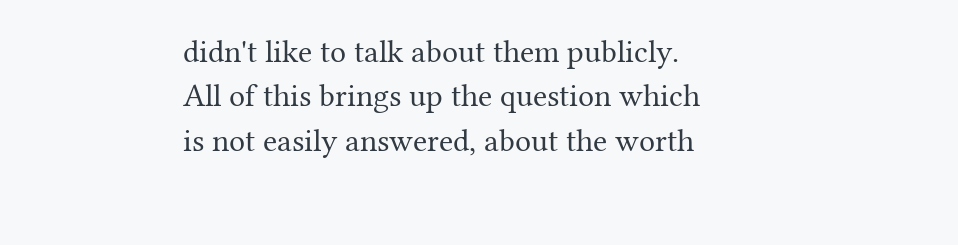didn't like to talk about them publicly. All of this brings up the question which is not easily answered, about the worth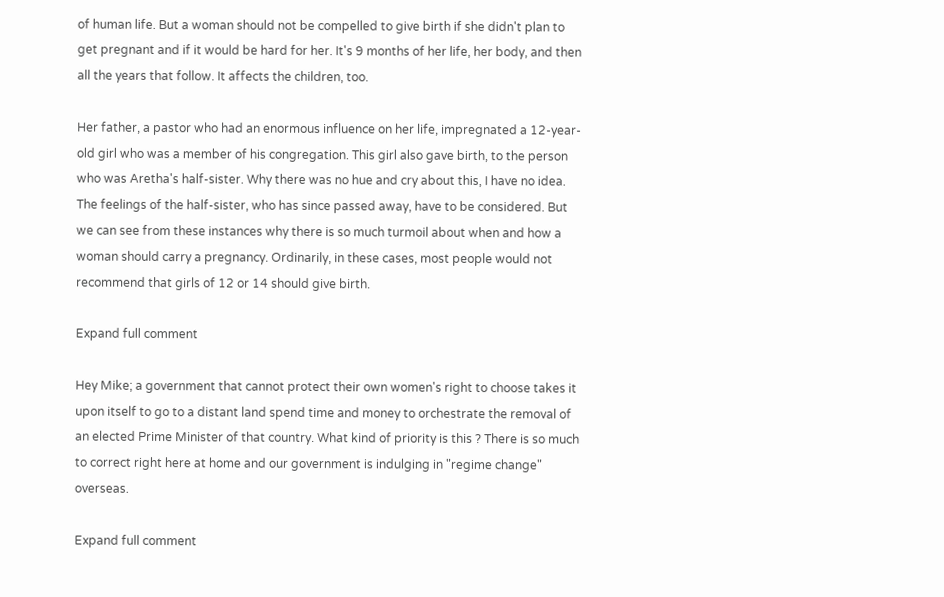of human life. But a woman should not be compelled to give birth if she didn't plan to get pregnant and if it would be hard for her. It's 9 months of her life, her body, and then all the years that follow. It affects the children, too.

Her father, a pastor who had an enormous influence on her life, impregnated a 12-year-old girl who was a member of his congregation. This girl also gave birth, to the person who was Aretha's half-sister. Why there was no hue and cry about this, I have no idea. The feelings of the half-sister, who has since passed away, have to be considered. But we can see from these instances why there is so much turmoil about when and how a woman should carry a pregnancy. Ordinarily, in these cases, most people would not recommend that girls of 12 or 14 should give birth.

Expand full comment

Hey Mike; a government that cannot protect their own women's right to choose takes it upon itself to go to a distant land spend time and money to orchestrate the removal of an elected Prime Minister of that country. What kind of priority is this ? There is so much to correct right here at home and our government is indulging in "regime change" overseas.

Expand full comment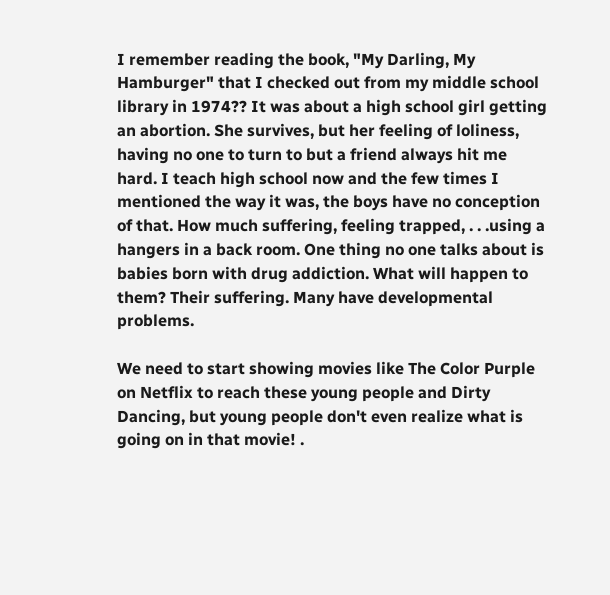I remember reading the book, "My Darling, My Hamburger" that I checked out from my middle school library in 1974?? It was about a high school girl getting an abortion. She survives, but her feeling of loliness, having no one to turn to but a friend always hit me hard. I teach high school now and the few times I mentioned the way it was, the boys have no conception of that. How much suffering, feeling trapped, . . .using a hangers in a back room. One thing no one talks about is babies born with drug addiction. What will happen to them? Their suffering. Many have developmental problems.

We need to start showing movies like The Color Purple on Netflix to reach these young people and Dirty Dancing, but young people don't even realize what is going on in that movie! .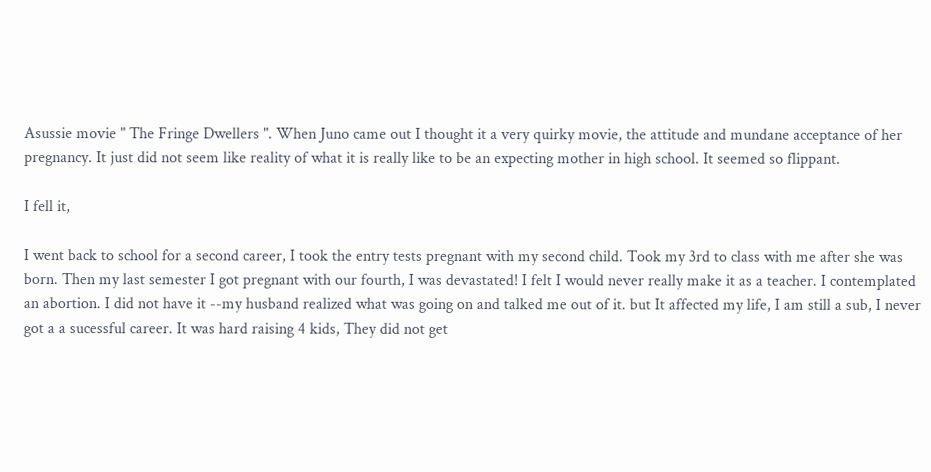Asussie movie " The Fringe Dwellers ". When Juno came out I thought it a very quirky movie, the attitude and mundane acceptance of her pregnancy. It just did not seem like reality of what it is really like to be an expecting mother in high school. It seemed so flippant.

I fell it,

I went back to school for a second career, I took the entry tests pregnant with my second child. Took my 3rd to class with me after she was born. Then my last semester I got pregnant with our fourth, I was devastated! I felt I would never really make it as a teacher. I contemplated an abortion. I did not have it --my husband realized what was going on and talked me out of it. but It affected my life, I am still a sub, I never got a a sucessful career. It was hard raising 4 kids, They did not get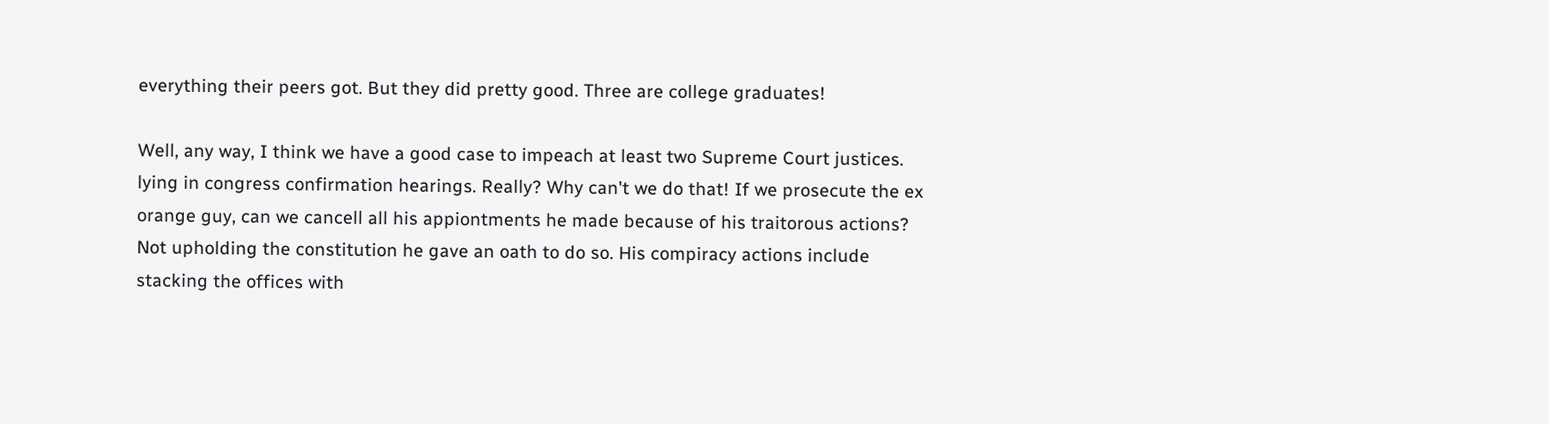everything their peers got. But they did pretty good. Three are college graduates!

Well, any way, I think we have a good case to impeach at least two Supreme Court justices. lying in congress confirmation hearings. Really? Why can't we do that! If we prosecute the ex orange guy, can we cancell all his appiontments he made because of his traitorous actions? Not upholding the constitution he gave an oath to do so. His compiracy actions include stacking the offices with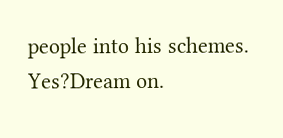people into his schemes. Yes?Dream on.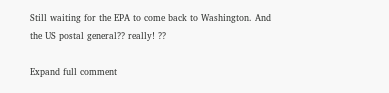Still waiting for the EPA to come back to Washington. And the US postal general?? really! ??

Expand full comment